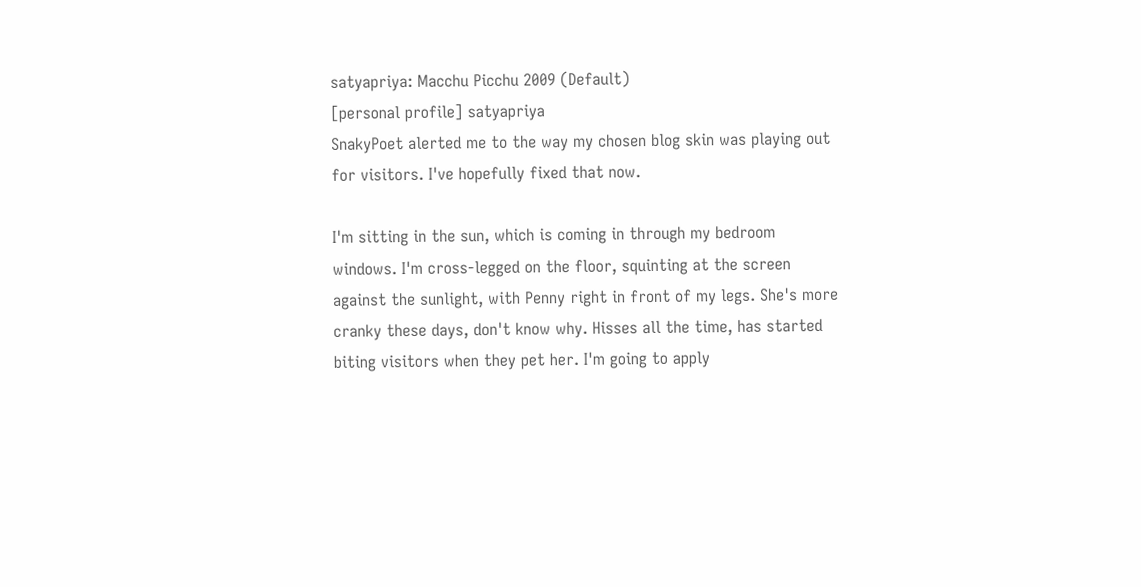satyapriya: Macchu Picchu 2009 (Default)
[personal profile] satyapriya
SnakyPoet alerted me to the way my chosen blog skin was playing out for visitors. I've hopefully fixed that now.

I'm sitting in the sun, which is coming in through my bedroom windows. I'm cross-legged on the floor, squinting at the screen against the sunlight, with Penny right in front of my legs. She's more cranky these days, don't know why. Hisses all the time, has started biting visitors when they pet her. I'm going to apply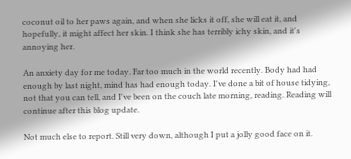coconut oil to her paws again, and when she licks it off, she will eat it, and hopefully, it might affect her skin. I think she has terribly ichy skin, and it's annoying her.

An anxiety day for me today. Far too much in the world recently. Body had had enough by last night, mind has had enough today. I've done a bit of house tidying, not that you can tell, and I've been on the couch late morning, reading. Reading will continue after this blog update.

Not much else to report. Still very down, although I put a jolly good face on it.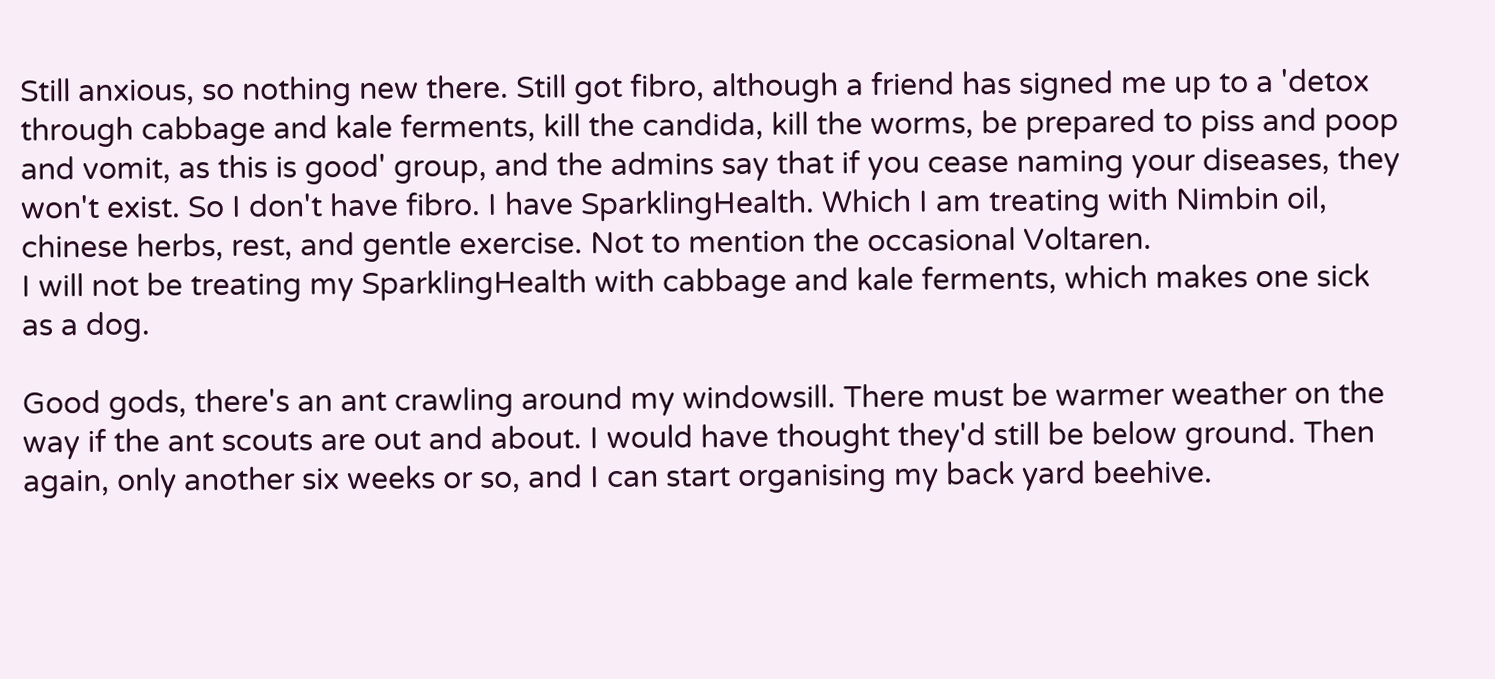Still anxious, so nothing new there. Still got fibro, although a friend has signed me up to a 'detox through cabbage and kale ferments, kill the candida, kill the worms, be prepared to piss and poop and vomit, as this is good' group, and the admins say that if you cease naming your diseases, they won't exist. So I don't have fibro. I have SparklingHealth. Which I am treating with Nimbin oil, chinese herbs, rest, and gentle exercise. Not to mention the occasional Voltaren.
I will not be treating my SparklingHealth with cabbage and kale ferments, which makes one sick as a dog.

Good gods, there's an ant crawling around my windowsill. There must be warmer weather on the way if the ant scouts are out and about. I would have thought they'd still be below ground. Then again, only another six weeks or so, and I can start organising my back yard beehive.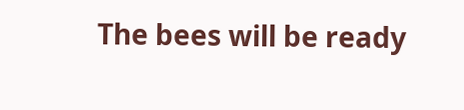The bees will be ready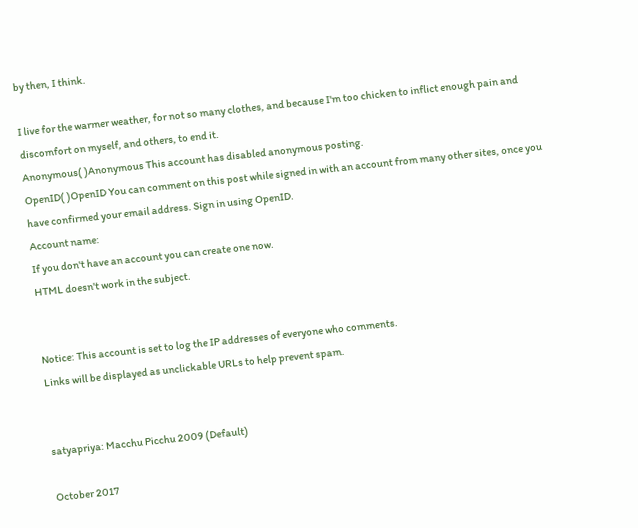by then, I think.

I live for the warmer weather, for not so many clothes, and because I'm too chicken to inflict enough pain and discomfort on myself, and others, to end it.
Anonymous( )Anonymous This account has disabled anonymous posting.
OpenID( )OpenID You can comment on this post while signed in with an account from many other sites, once you have confirmed your email address. Sign in using OpenID.
Account name:
If you don't have an account you can create one now.
HTML doesn't work in the subject.


Notice: This account is set to log the IP addresses of everyone who comments.
Links will be displayed as unclickable URLs to help prevent spam.


satyapriya: Macchu Picchu 2009 (Default)

October 2017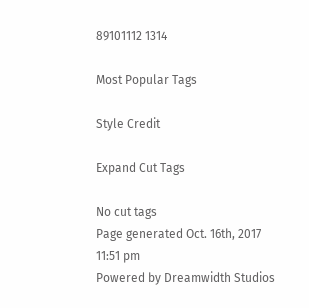89101112 1314

Most Popular Tags

Style Credit

Expand Cut Tags

No cut tags
Page generated Oct. 16th, 2017 11:51 pm
Powered by Dreamwidth Studios